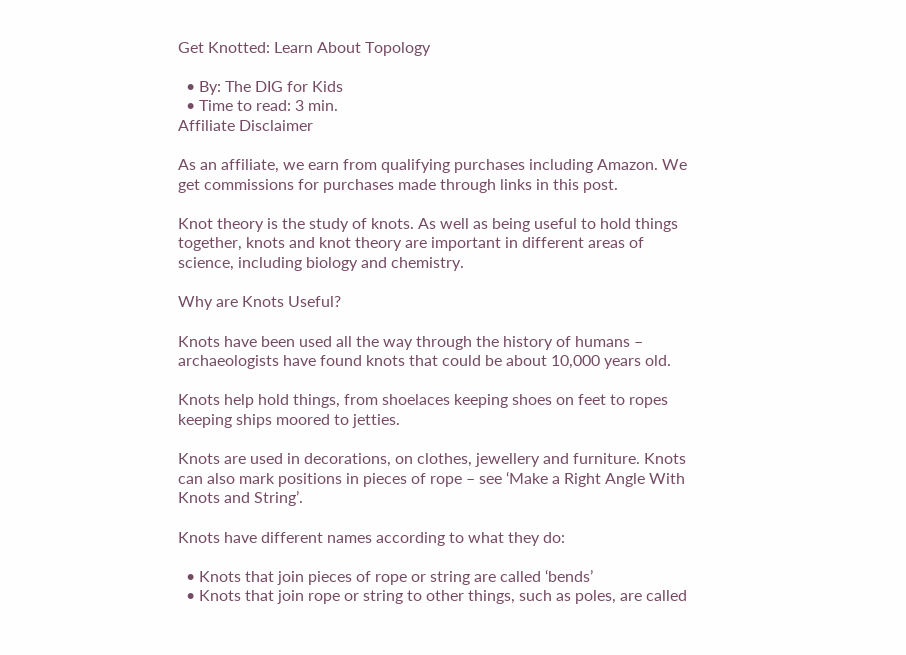Get Knotted: Learn About Topology

  • By: The DIG for Kids
  • Time to read: 3 min.
Affiliate Disclaimer

As an affiliate, we earn from qualifying purchases including Amazon. We get commissions for purchases made through links in this post.

Knot theory is the study of knots. As well as being useful to hold things together, knots and knot theory are important in different areas of science, including biology and chemistry.

Why are Knots Useful?

Knots have been used all the way through the history of humans – archaeologists have found knots that could be about 10,000 years old.

Knots help hold things, from shoelaces keeping shoes on feet to ropes keeping ships moored to jetties.

Knots are used in decorations, on clothes, jewellery and furniture. Knots can also mark positions in pieces of rope – see ‘Make a Right Angle With Knots and String’.

Knots have different names according to what they do:

  • Knots that join pieces of rope or string are called ‘bends’
  • Knots that join rope or string to other things, such as poles, are called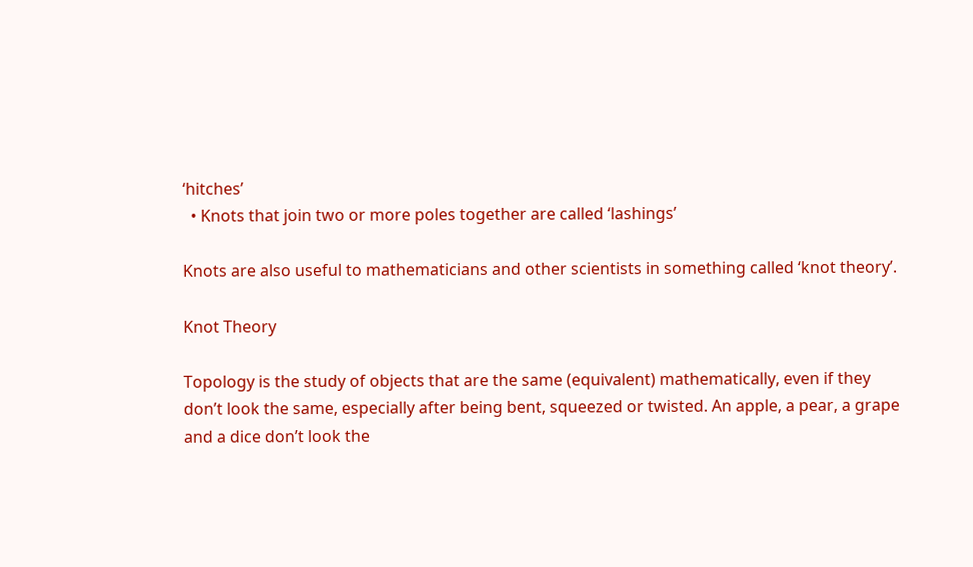‘hitches’
  • Knots that join two or more poles together are called ‘lashings’

Knots are also useful to mathematicians and other scientists in something called ‘knot theory’.

Knot Theory

Topology is the study of objects that are the same (equivalent) mathematically, even if they don’t look the same, especially after being bent, squeezed or twisted. An apple, a pear, a grape and a dice don’t look the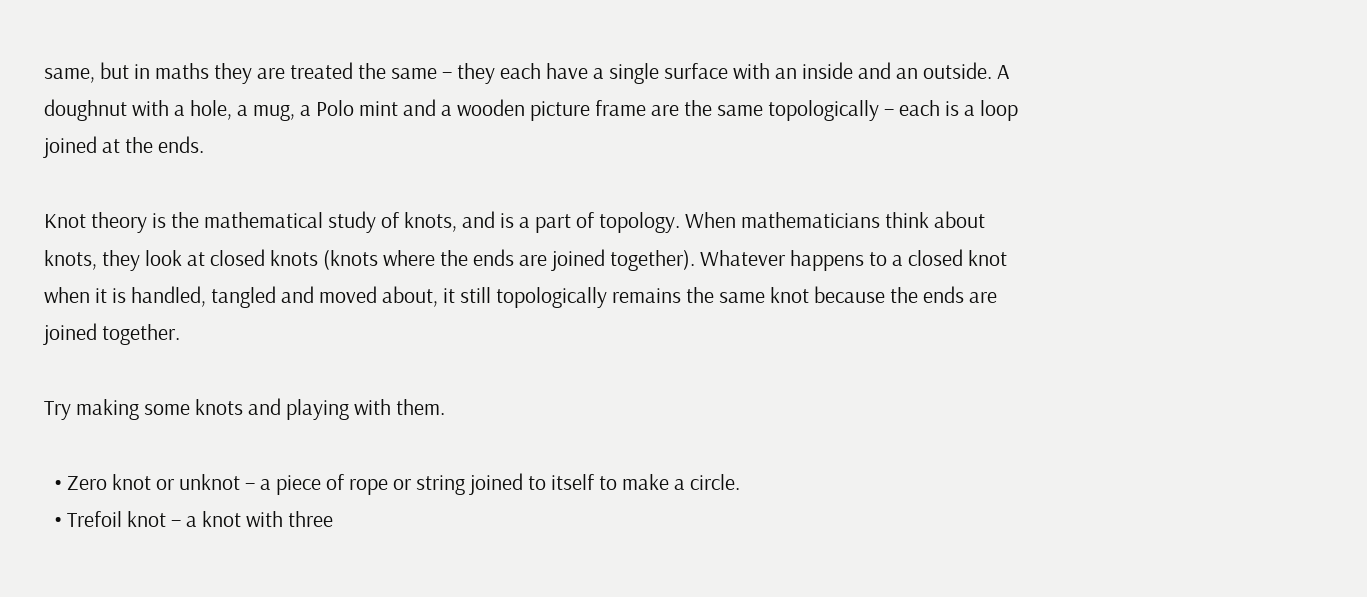same, but in maths they are treated the same – they each have a single surface with an inside and an outside. A doughnut with a hole, a mug, a Polo mint and a wooden picture frame are the same topologically – each is a loop joined at the ends.

Knot theory is the mathematical study of knots, and is a part of topology. When mathematicians think about knots, they look at closed knots (knots where the ends are joined together). Whatever happens to a closed knot when it is handled, tangled and moved about, it still topologically remains the same knot because the ends are joined together.

Try making some knots and playing with them.

  • Zero knot or unknot – a piece of rope or string joined to itself to make a circle.
  • Trefoil knot – a knot with three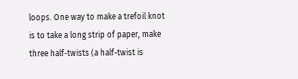loops. One way to make a trefoil knot is to take a long strip of paper, make three half-twists (a half-twist is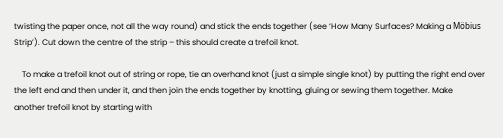twisting the paper once, not all the way round) and stick the ends together (see ‘How Many Surfaces? Making a Möbius Strip’). Cut down the centre of the strip – this should create a trefoil knot.

    To make a trefoil knot out of string or rope, tie an overhand knot (just a simple single knot) by putting the right end over the left end and then under it, and then join the ends together by knotting, gluing or sewing them together. Make another trefoil knot by starting with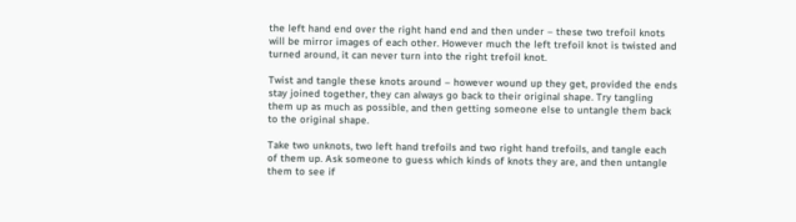the left hand end over the right hand end and then under – these two trefoil knots will be mirror images of each other. However much the left trefoil knot is twisted and turned around, it can never turn into the right trefoil knot.

Twist and tangle these knots around – however wound up they get, provided the ends stay joined together, they can always go back to their original shape. Try tangling them up as much as possible, and then getting someone else to untangle them back to the original shape.

Take two unknots, two left hand trefoils and two right hand trefoils, and tangle each of them up. Ask someone to guess which kinds of knots they are, and then untangle them to see if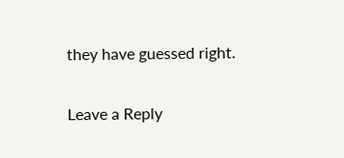they have guessed right.

Leave a Reply